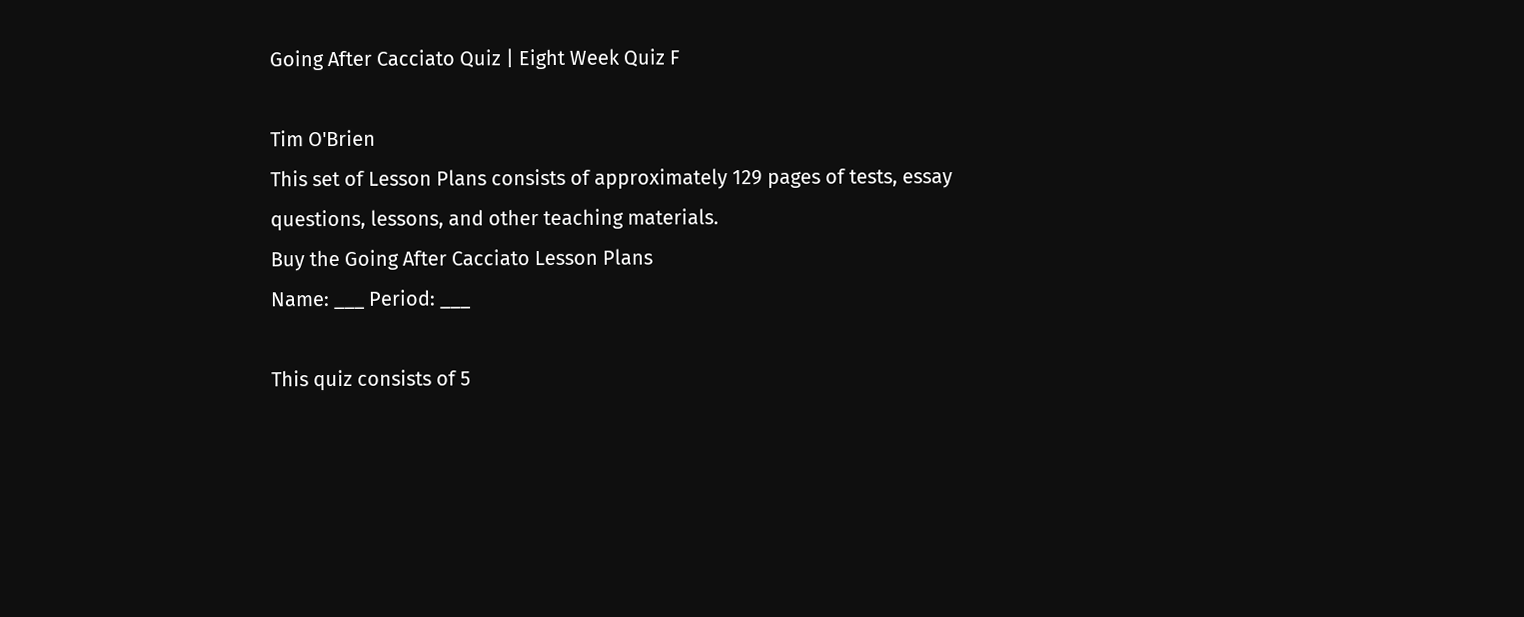Going After Cacciato Quiz | Eight Week Quiz F

Tim O'Brien
This set of Lesson Plans consists of approximately 129 pages of tests, essay questions, lessons, and other teaching materials.
Buy the Going After Cacciato Lesson Plans
Name: ___ Period: ___

This quiz consists of 5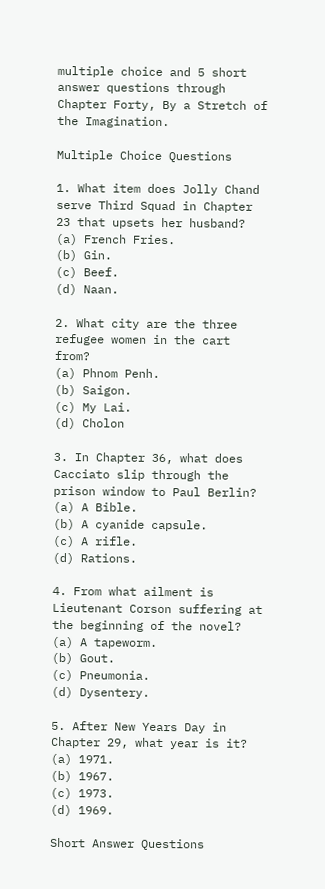multiple choice and 5 short answer questions through Chapter Forty, By a Stretch of the Imagination.

Multiple Choice Questions

1. What item does Jolly Chand serve Third Squad in Chapter 23 that upsets her husband?
(a) French Fries.
(b) Gin.
(c) Beef.
(d) Naan.

2. What city are the three refugee women in the cart from?
(a) Phnom Penh.
(b) Saigon.
(c) My Lai.
(d) Cholon

3. In Chapter 36, what does Cacciato slip through the prison window to Paul Berlin?
(a) A Bible.
(b) A cyanide capsule.
(c) A rifle.
(d) Rations.

4. From what ailment is Lieutenant Corson suffering at the beginning of the novel?
(a) A tapeworm.
(b) Gout.
(c) Pneumonia.
(d) Dysentery.

5. After New Years Day in Chapter 29, what year is it?
(a) 1971.
(b) 1967.
(c) 1973.
(d) 1969.

Short Answer Questions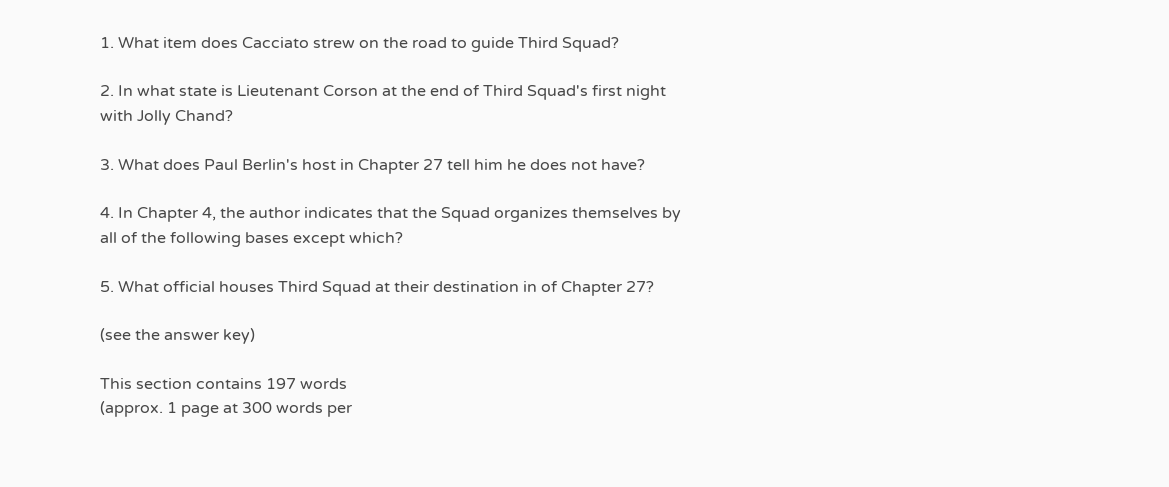1. What item does Cacciato strew on the road to guide Third Squad?

2. In what state is Lieutenant Corson at the end of Third Squad's first night with Jolly Chand?

3. What does Paul Berlin's host in Chapter 27 tell him he does not have?

4. In Chapter 4, the author indicates that the Squad organizes themselves by all of the following bases except which?

5. What official houses Third Squad at their destination in of Chapter 27?

(see the answer key)

This section contains 197 words
(approx. 1 page at 300 words per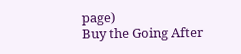page)
Buy the Going After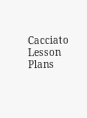Cacciato Lesson Plans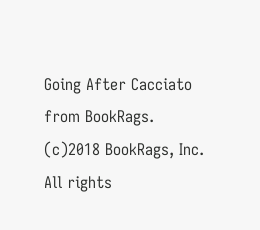Going After Cacciato from BookRags. (c)2018 BookRags, Inc. All rights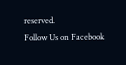reserved.
Follow Us on Facebook